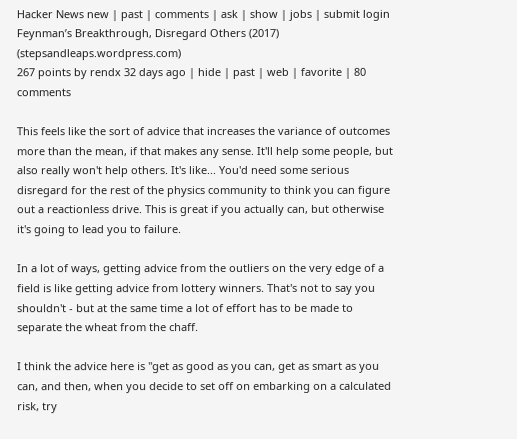Hacker News new | past | comments | ask | show | jobs | submit login
Feynman’s Breakthrough, Disregard Others (2017) (stepsandleaps.wordpress.com)
267 points by rendx 32 days ago | hide | past | web | favorite | 80 comments

This feels like the sort of advice that increases the variance of outcomes more than the mean, if that makes any sense. It'll help some people, but also really won't help others. It's like... You'd need some serious disregard for the rest of the physics community to think you can figure out a reactionless drive. This is great if you actually can, but otherwise it's going to lead you to failure.

In a lot of ways, getting advice from the outliers on the very edge of a field is like getting advice from lottery winners. That's not to say you shouldn't - but at the same time a lot of effort has to be made to separate the wheat from the chaff.

I think the advice here is "get as good as you can, get as smart as you can, and then, when you decide to set off on embarking on a calculated risk, try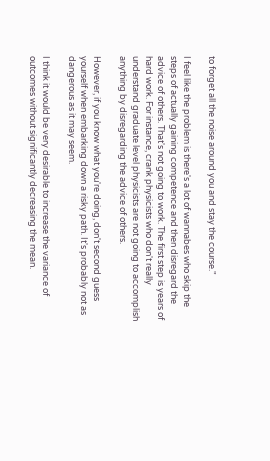to forget all the noise around you and stay the course."

I feel like the problem is there's a lot of wannabes who skip the steps of actually gaining competence and then disregard the advice of others. That's not going to work. The first step is years of hard work. For instance, crank physicists who don't really understand graduate level physicists are not going to accomplish anything by disregarding the advice of others.

However, if you know what you're doing, don't second guess yourself when embarking down a risky path. It's probably not as dangerous as it may seem.

I think it would be very desirable to increase the variance of outcomes without significantly decreasing the mean.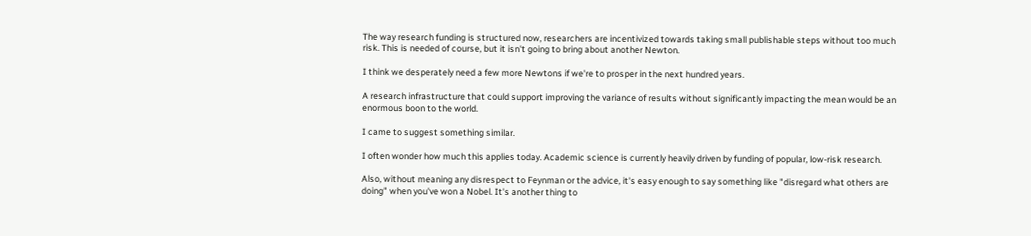The way research funding is structured now, researchers are incentivized towards taking small publishable steps without too much risk. This is needed of course, but it isn't going to bring about another Newton.

I think we desperately need a few more Newtons if we're to prosper in the next hundred years.

A research infrastructure that could support improving the variance of results without significantly impacting the mean would be an enormous boon to the world.

I came to suggest something similar.

I often wonder how much this applies today. Academic science is currently heavily driven by funding of popular, low-risk research.

Also, without meaning any disrespect to Feynman or the advice, it's easy enough to say something like "disregard what others are doing" when you've won a Nobel. It's another thing to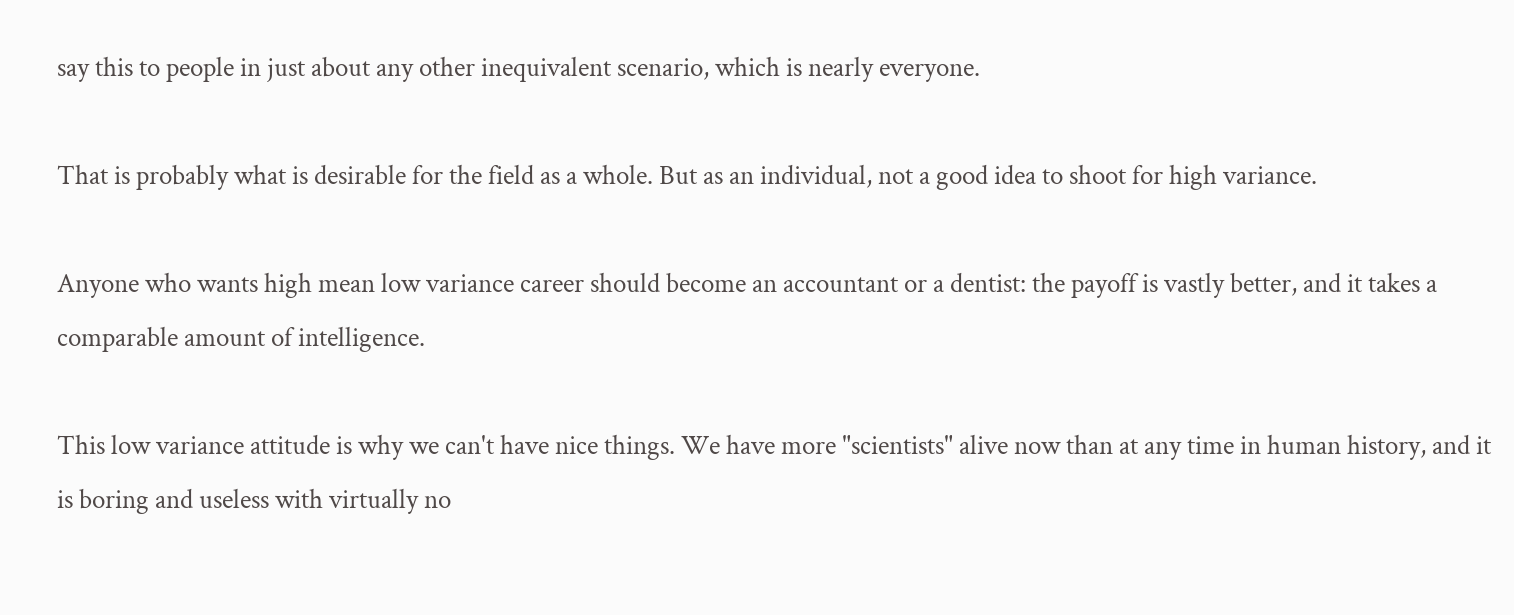say this to people in just about any other inequivalent scenario, which is nearly everyone.

That is probably what is desirable for the field as a whole. But as an individual, not a good idea to shoot for high variance.

Anyone who wants high mean low variance career should become an accountant or a dentist: the payoff is vastly better, and it takes a comparable amount of intelligence.

This low variance attitude is why we can't have nice things. We have more "scientists" alive now than at any time in human history, and it is boring and useless with virtually no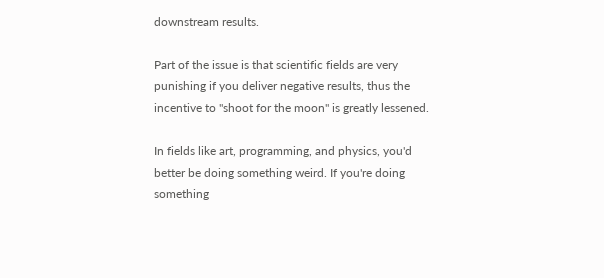downstream results.

Part of the issue is that scientific fields are very punishing if you deliver negative results, thus the incentive to "shoot for the moon" is greatly lessened.

In fields like art, programming, and physics, you'd better be doing something weird. If you're doing something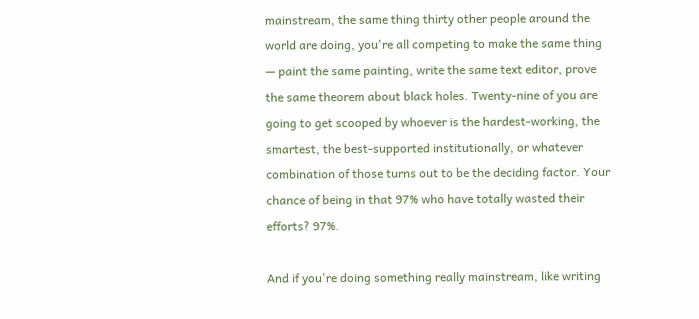mainstream, the same thing thirty other people around the world are doing, you're all competing to make the same thing — paint the same painting, write the same text editor, prove the same theorem about black holes. Twenty-nine of you are going to get scooped by whoever is the hardest-working, the smartest, the best-supported institutionally, or whatever combination of those turns out to be the deciding factor. Your chance of being in that 97% who have totally wasted their efforts? 97%.

And if you're doing something really mainstream, like writing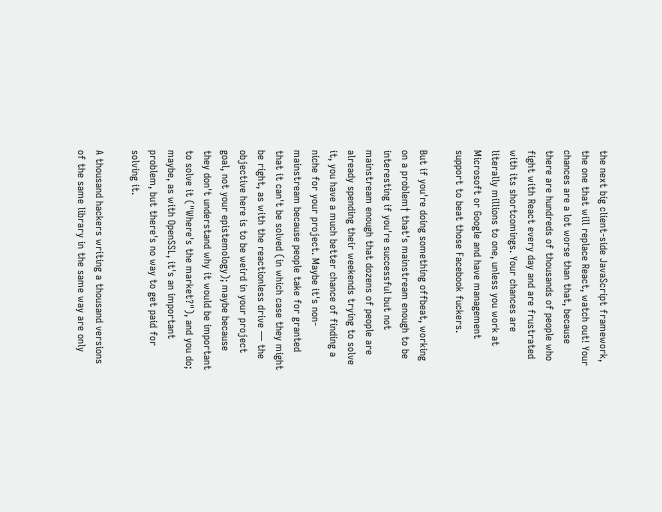the next big client-side JavaScript framework, the one that will replace React, watch out! Your chances are a lot worse than that, because there are hundreds of thousands of people who fight with React every day and are frustrated with its shortcomings. Your chances are literally millions to one, unless you work at Microsoft or Google and have management support to beat those Facebook fuckers.

But if you're doing something offbeat, working on a problem† that's mainstream enough to be interesting if you're successful but not mainstream enough that dozens of people are already spending their weekends trying to solve it, you have a much better chance of finding a niche for your project. Maybe it's non-mainstream because people take for granted that it can't be solved (in which case they might be right, as with the reactionless drive — the objective here is to be weird in your project goal, not your epistemology); maybe because they don't understand why it would be important to solve it ("Where's the market?"), and you do; maybe, as with OpenSSL, it's an important problem, but there's no way to get paid for solving it.

A thousand hackers writing a thousand versions of the same library in the same way are only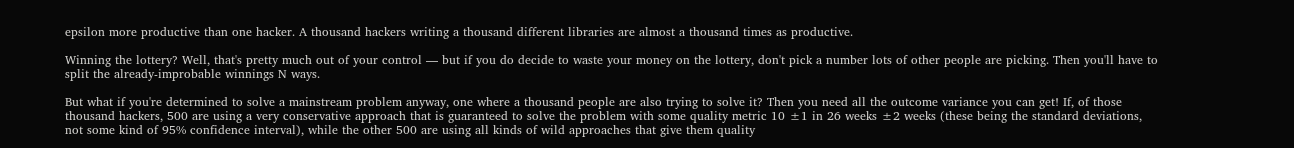epsilon more productive than one hacker. A thousand hackers writing a thousand different libraries are almost a thousand times as productive.

Winning the lottery? Well, that's pretty much out of your control — but if you do decide to waste your money on the lottery, don't pick a number lots of other people are picking. Then you'll have to split the already-improbable winnings N ways.

But what if you're determined to solve a mainstream problem anyway, one where a thousand people are also trying to solve it? Then you need all the outcome variance you can get! If, of those thousand hackers, 500 are using a very conservative approach that is guaranteed to solve the problem with some quality metric 10 ±1 in 26 weeks ±2 weeks (these being the standard deviations, not some kind of 95% confidence interval), while the other 500 are using all kinds of wild approaches that give them quality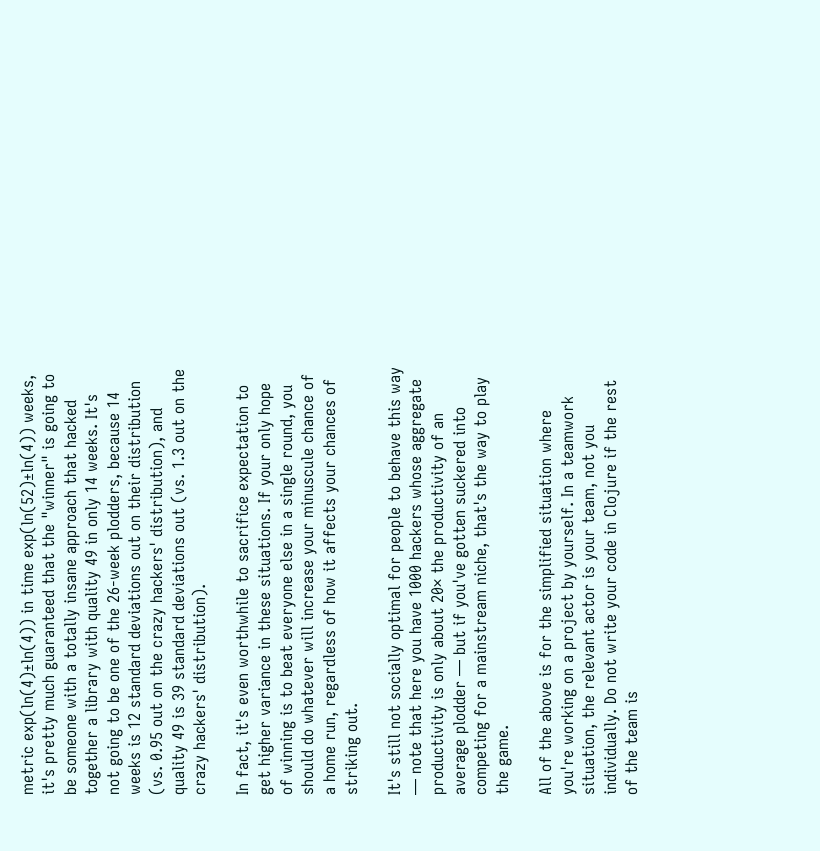metric exp(ln(4)±ln(4)) in time exp(ln(52)±ln(4)) weeks, it's pretty much guaranteed that the "winner" is going to be someone with a totally insane approach that hacked together a library with quality 49 in only 14 weeks. It's not going to be one of the 26-week plodders, because 14 weeks is 12 standard deviations out on their distribution (vs. 0.95 out on the crazy hackers' distribution), and quality 49 is 39 standard deviations out (vs. 1.3 out on the crazy hackers' distribution).

In fact, it's even worthwhile to sacrifice expectation to get higher variance in these situations. If your only hope of winning is to beat everyone else in a single round, you should do whatever will increase your minuscule chance of a home run, regardless of how it affects your chances of striking out.

It's still not socially optimal for people to behave this way — note that here you have 1000 hackers whose aggregate productivity is only about 20× the productivity of an average plodder — but if you've gotten suckered into competing for a mainstream niche, that's the way to play the game.

All of the above is for the simplified situation where you're working on a project by yourself. In a teamwork situation, the relevant actor is your team, not you individually. Do not write your code in Clojure if the rest of the team is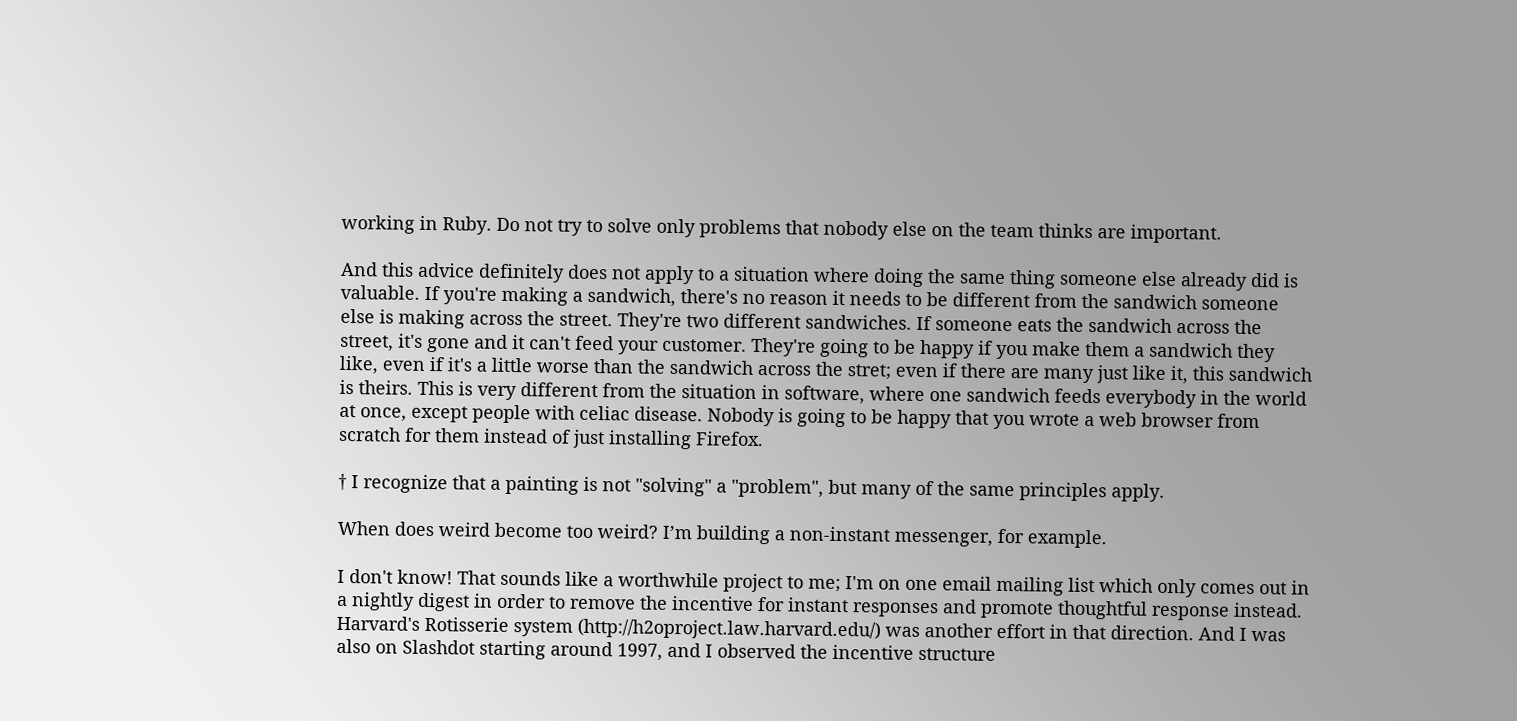working in Ruby. Do not try to solve only problems that nobody else on the team thinks are important.

And this advice definitely does not apply to a situation where doing the same thing someone else already did is valuable. If you're making a sandwich, there's no reason it needs to be different from the sandwich someone else is making across the street. They're two different sandwiches. If someone eats the sandwich across the street, it's gone and it can't feed your customer. They're going to be happy if you make them a sandwich they like, even if it's a little worse than the sandwich across the stret; even if there are many just like it, this sandwich is theirs. This is very different from the situation in software, where one sandwich feeds everybody in the world at once, except people with celiac disease. Nobody is going to be happy that you wrote a web browser from scratch for them instead of just installing Firefox.

† I recognize that a painting is not "solving" a "problem", but many of the same principles apply.

When does weird become too weird? I’m building a non-instant messenger, for example.

I don't know! That sounds like a worthwhile project to me; I'm on one email mailing list which only comes out in a nightly digest in order to remove the incentive for instant responses and promote thoughtful response instead. Harvard's Rotisserie system (http://h2oproject.law.harvard.edu/) was another effort in that direction. And I was also on Slashdot starting around 1997, and I observed the incentive structure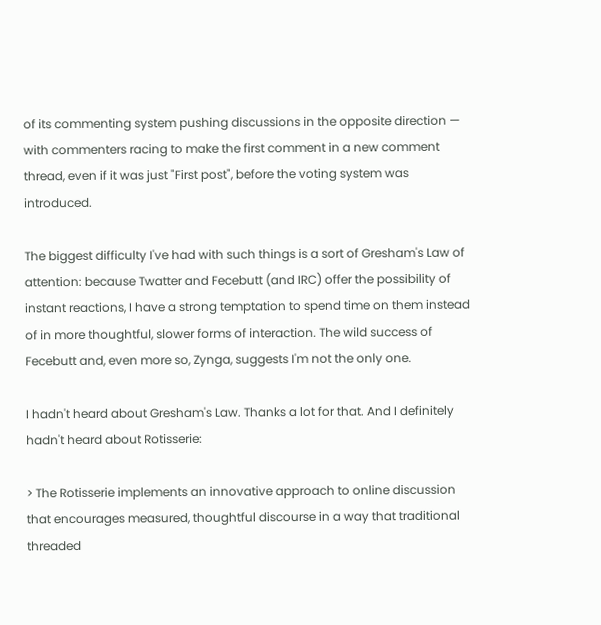of its commenting system pushing discussions in the opposite direction — with commenters racing to make the first comment in a new comment thread, even if it was just "First post", before the voting system was introduced.

The biggest difficulty I've had with such things is a sort of Gresham's Law of attention: because Twatter and Fecebutt (and IRC) offer the possibility of instant reactions, I have a strong temptation to spend time on them instead of in more thoughtful, slower forms of interaction. The wild success of Fecebutt and, even more so, Zynga, suggests I'm not the only one.

I hadn't heard about Gresham's Law. Thanks a lot for that. And I definitely hadn't heard about Rotisserie:

> The Rotisserie implements an innovative approach to online discussion that encourages measured, thoughtful discourse in a way that traditional threaded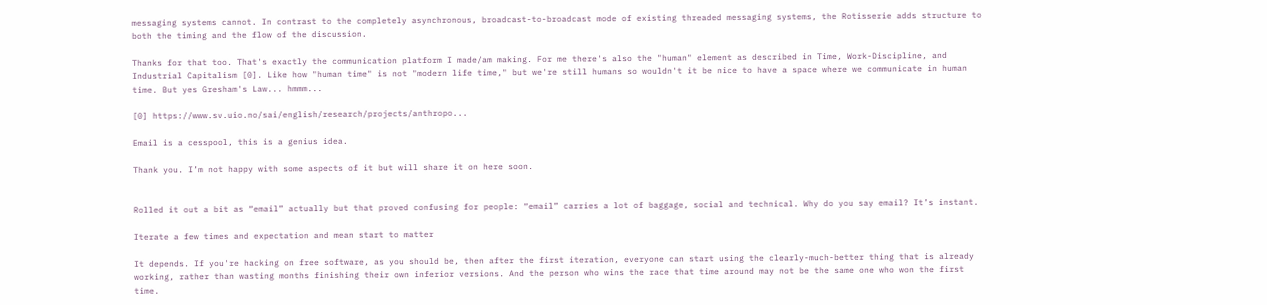messaging systems cannot. In contrast to the completely asynchronous, broadcast-to-broadcast mode of existing threaded messaging systems, the Rotisserie adds structure to both the timing and the flow of the discussion.

Thanks for that too. That's exactly the communication platform I made/am making. For me there's also the "human" element as described in Time, Work-Discipline, and Industrial Capitalism [0]. Like how "human time" is not "modern life time," but we're still humans so wouldn't it be nice to have a space where we communicate in human time. But yes Gresham's Law... hmmm...

[0] https://www.sv.uio.no/sai/english/research/projects/anthropo...

Email is a cesspool, this is a genius idea.

Thank you. I’m not happy with some aspects of it but will share it on here soon.


Rolled it out a bit as “email” actually but that proved confusing for people: “email” carries a lot of baggage, social and technical. Why do you say email? It’s instant.

Iterate a few times and expectation and mean start to matter

It depends. If you're hacking on free software, as you should be, then after the first iteration, everyone can start using the clearly-much-better thing that is already working, rather than wasting months finishing their own inferior versions. And the person who wins the race that time around may not be the same one who won the first time.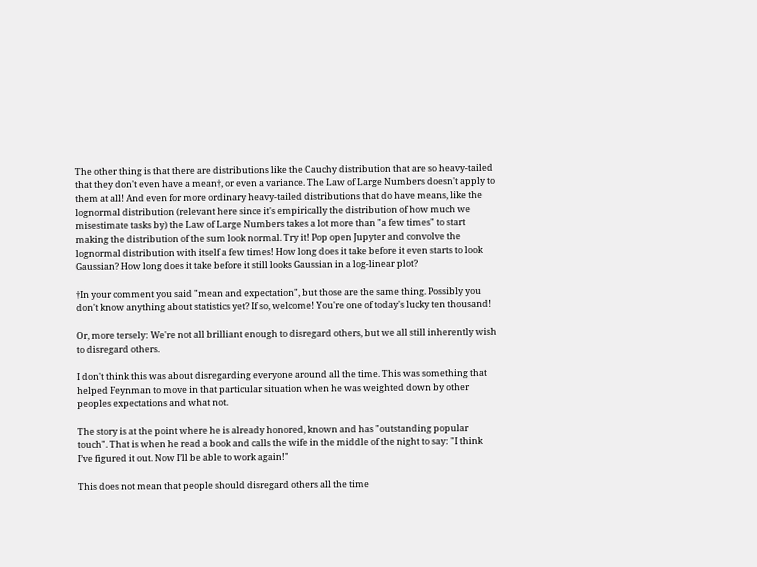The other thing is that there are distributions like the Cauchy distribution that are so heavy-tailed that they don't even have a mean†, or even a variance. The Law of Large Numbers doesn't apply to them at all! And even for more ordinary heavy-tailed distributions that do have means, like the lognormal distribution (relevant here since it's empirically the distribution of how much we misestimate tasks by) the Law of Large Numbers takes a lot more than "a few times" to start making the distribution of the sum look normal. Try it! Pop open Jupyter and convolve the lognormal distribution with itself a few times! How long does it take before it even starts to look Gaussian? How long does it take before it still looks Gaussian in a log-linear plot?

†In your comment you said "mean and expectation", but those are the same thing. Possibly you don't know anything about statistics yet? If so, welcome! You're one of today's lucky ten thousand!

Or, more tersely: We're not all brilliant enough to disregard others, but we all still inherently wish to disregard others.

I don't think this was about disregarding everyone around all the time. This was something that helped Feynman to move in that particular situation when he was weighted down by other peoples expectations and what not.

The story is at the point where he is already honored, known and has "outstanding popular touch". That is when he read a book and calls the wife in the middle of the night to say: "I think I’ve figured it out. Now I’ll be able to work again!"

This does not mean that people should disregard others all the time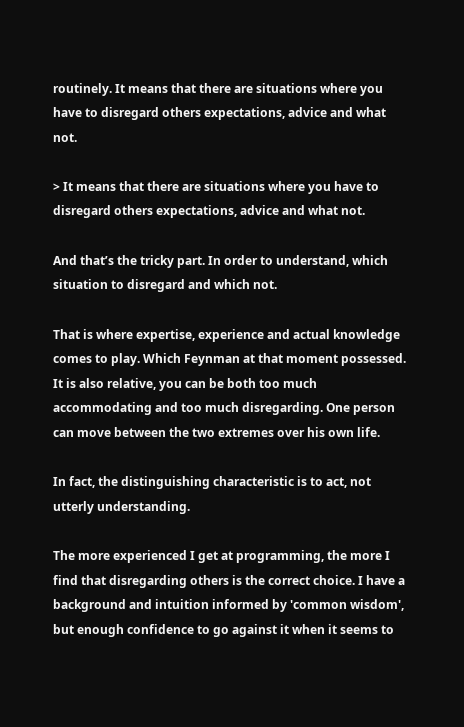routinely. It means that there are situations where you have to disregard others expectations, advice and what not.

> It means that there are situations where you have to disregard others expectations, advice and what not.

And that’s the tricky part. In order to understand, which situation to disregard and which not.

That is where expertise, experience and actual knowledge comes to play. Which Feynman at that moment possessed. It is also relative, you can be both too much accommodating and too much disregarding. One person can move between the two extremes over his own life.

In fact, the distinguishing characteristic is to act, not utterly understanding.

The more experienced I get at programming, the more I find that disregarding others is the correct choice. I have a background and intuition informed by 'common wisdom', but enough confidence to go against it when it seems to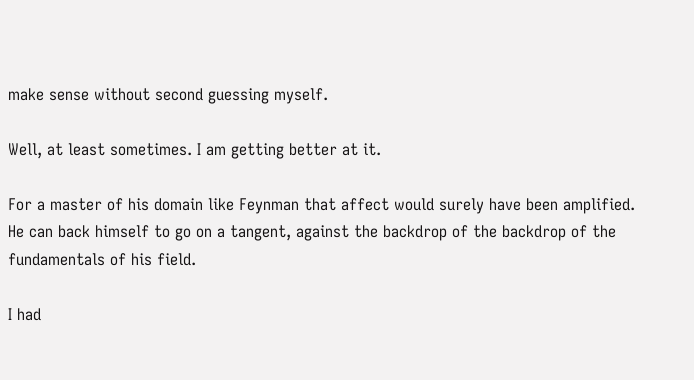make sense without second guessing myself.

Well, at least sometimes. I am getting better at it.

For a master of his domain like Feynman that affect would surely have been amplified. He can back himself to go on a tangent, against the backdrop of the backdrop of the fundamentals of his field.

I had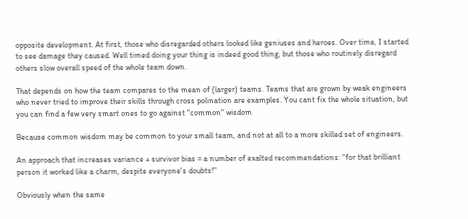opposite development. At first, those who disregarded others looked like geniuses and heroes. Over time, I started to see damage they caused. Well timed doing your thing is indeed good thing, but those who routinely disregard others slow overall speed of the whole team down.

That depends on how the team compares to the mean of (larger) teams. Teams that are grown by weak engineers who never tried to improve their skills through cross polination are examples. You cant fix the whole situation, but you can find a few very smart ones to go against "common" wisdom

Because common wisdom may be common to your small team, and not at all to a more skilled set of engineers.

An approach that increases variance + survivor bias = a number of exalted recommendations: "for that brilliant person it worked like a charm, despite everyone's doubts!"

Obviously when the same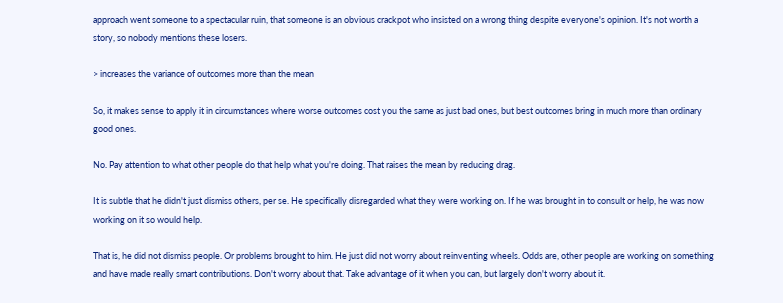approach went someone to a spectacular ruin, that someone is an obvious crackpot who insisted on a wrong thing despite everyone's opinion. It's not worth a story, so nobody mentions these losers.

> increases the variance of outcomes more than the mean

So, it makes sense to apply it in circumstances where worse outcomes cost you the same as just bad ones, but best outcomes bring in much more than ordinary good ones.

No. Pay attention to what other people do that help what you're doing. That raises the mean by reducing drag.

It is subtle that he didn't just dismiss others, per se. He specifically disregarded what they were working on. If he was brought in to consult or help, he was now working on it so would help.

That is, he did not dismiss people. Or problems brought to him. He just did not worry about reinventing wheels. Odds are, other people are working on something and have made really smart contributions. Don't worry about that. Take advantage of it when you can, but largely don't worry about it.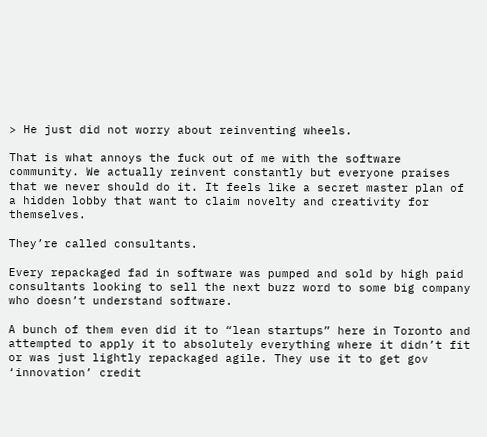> He just did not worry about reinventing wheels.

That is what annoys the fuck out of me with the software community. We actually reinvent constantly but everyone praises that we never should do it. It feels like a secret master plan of a hidden lobby that want to claim novelty and creativity for themselves.

They’re called consultants.

Every repackaged fad in software was pumped and sold by high paid consultants looking to sell the next buzz word to some big company who doesn’t understand software.

A bunch of them even did it to “lean startups” here in Toronto and attempted to apply it to absolutely everything where it didn’t fit or was just lightly repackaged agile. They use it to get gov ‘innovation’ credit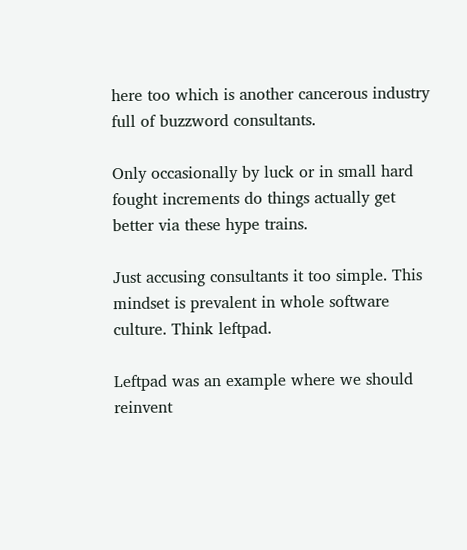here too which is another cancerous industry full of buzzword consultants.

Only occasionally by luck or in small hard fought increments do things actually get better via these hype trains.

Just accusing consultants it too simple. This mindset is prevalent in whole software culture. Think leftpad.

Leftpad was an example where we should reinvent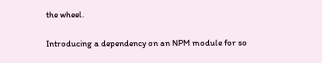the wheel.

Introducing a dependency on an NPM module for so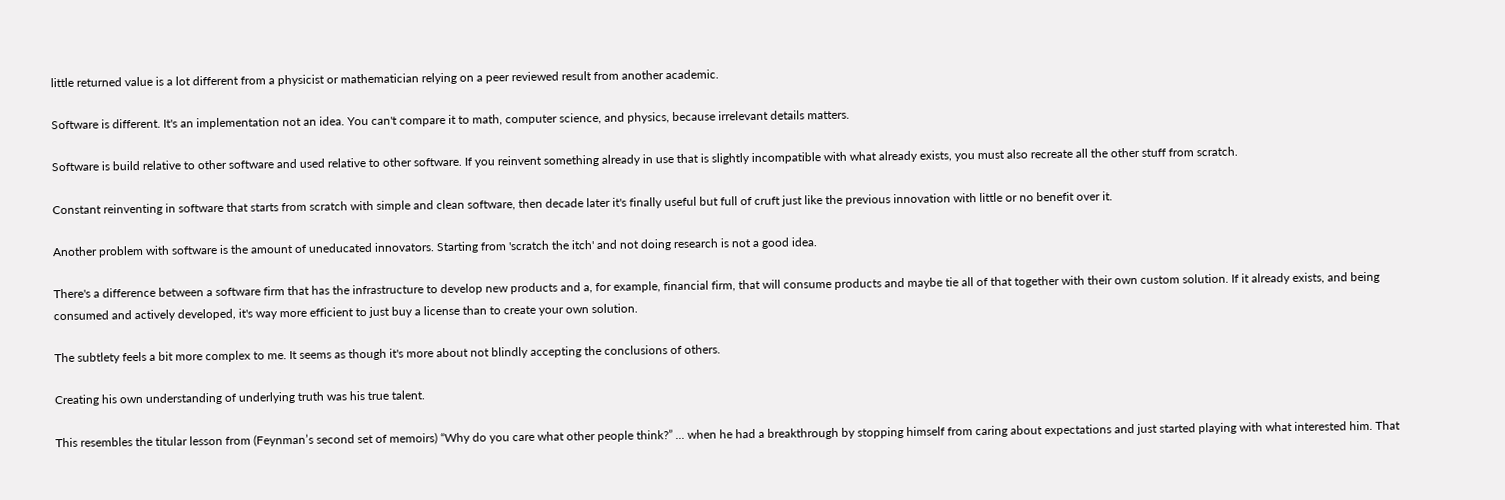little returned value is a lot different from a physicist or mathematician relying on a peer reviewed result from another academic.

Software is different. It's an implementation not an idea. You can't compare it to math, computer science, and physics, because irrelevant details matters.

Software is build relative to other software and used relative to other software. If you reinvent something already in use that is slightly incompatible with what already exists, you must also recreate all the other stuff from scratch.

Constant reinventing in software that starts from scratch with simple and clean software, then decade later it's finally useful but full of cruft just like the previous innovation with little or no benefit over it.

Another problem with software is the amount of uneducated innovators. Starting from 'scratch the itch' and not doing research is not a good idea.

There's a difference between a software firm that has the infrastructure to develop new products and a, for example, financial firm, that will consume products and maybe tie all of that together with their own custom solution. If it already exists, and being consumed and actively developed, it's way more efficient to just buy a license than to create your own solution.

The subtlety feels a bit more complex to me. It seems as though it's more about not blindly accepting the conclusions of others.

Creating his own understanding of underlying truth was his true talent.

This resembles the titular lesson from (Feynman’s second set of memoirs) “Why do you care what other people think?” ... when he had a breakthrough by stopping himself from caring about expectations and just started playing with what interested him. That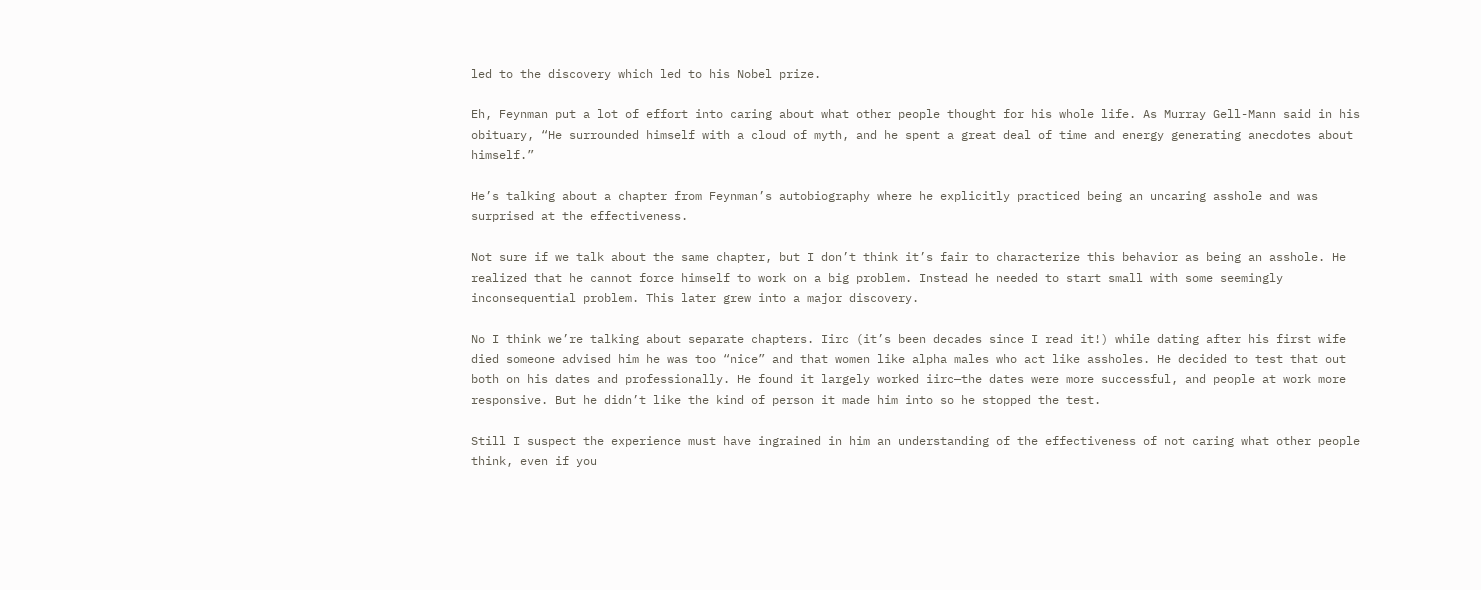led to the discovery which led to his Nobel prize.

Eh, Feynman put a lot of effort into caring about what other people thought for his whole life. As Murray Gell-Mann said in his obituary, “He surrounded himself with a cloud of myth, and he spent a great deal of time and energy generating anecdotes about himself.”

He’s talking about a chapter from Feynman’s autobiography where he explicitly practiced being an uncaring asshole and was surprised at the effectiveness.

Not sure if we talk about the same chapter, but I don’t think it’s fair to characterize this behavior as being an asshole. He realized that he cannot force himself to work on a big problem. Instead he needed to start small with some seemingly inconsequential problem. This later grew into a major discovery.

No I think we’re talking about separate chapters. Iirc (it’s been decades since I read it!) while dating after his first wife died someone advised him he was too “nice” and that women like alpha males who act like assholes. He decided to test that out both on his dates and professionally. He found it largely worked iirc—the dates were more successful, and people at work more responsive. But he didn’t like the kind of person it made him into so he stopped the test.

Still I suspect the experience must have ingrained in him an understanding of the effectiveness of not caring what other people think, even if you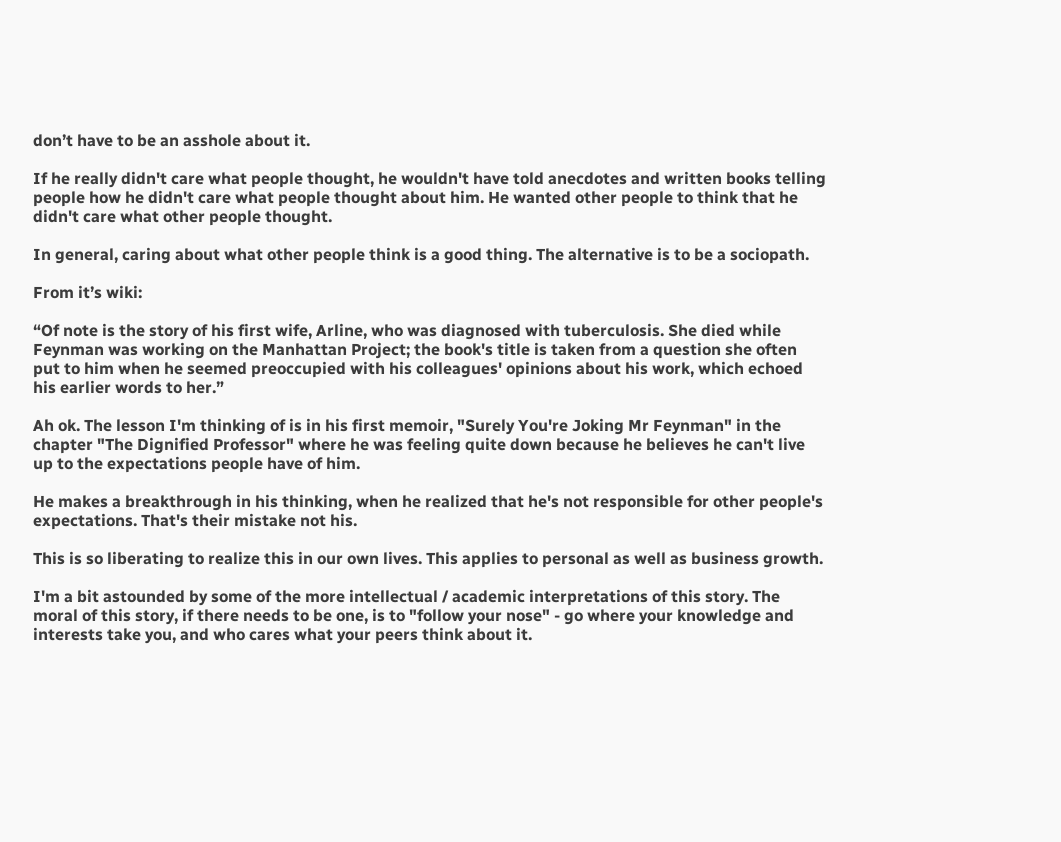don’t have to be an asshole about it.

If he really didn't care what people thought, he wouldn't have told anecdotes and written books telling people how he didn't care what people thought about him. He wanted other people to think that he didn't care what other people thought.

In general, caring about what other people think is a good thing. The alternative is to be a sociopath.

From it’s wiki:

“Of note is the story of his first wife, Arline, who was diagnosed with tuberculosis. She died while Feynman was working on the Manhattan Project; the book's title is taken from a question she often put to him when he seemed preoccupied with his colleagues' opinions about his work, which echoed his earlier words to her.”

Ah ok. The lesson I'm thinking of is in his first memoir, "Surely You're Joking Mr Feynman" in the chapter "The Dignified Professor" where he was feeling quite down because he believes he can't live up to the expectations people have of him.

He makes a breakthrough in his thinking, when he realized that he's not responsible for other people's expectations. That's their mistake not his.

This is so liberating to realize this in our own lives. This applies to personal as well as business growth.

I'm a bit astounded by some of the more intellectual / academic interpretations of this story. The moral of this story, if there needs to be one, is to "follow your nose" - go where your knowledge and interests take you, and who cares what your peers think about it.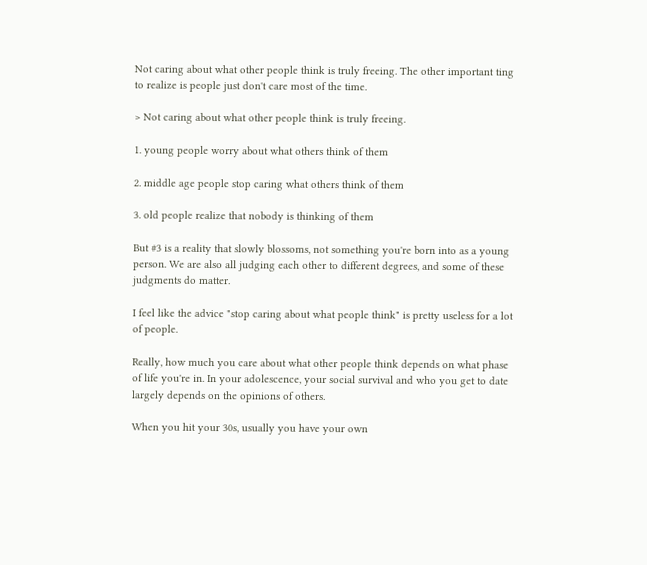Not caring about what other people think is truly freeing. The other important ting to realize is people just don't care most of the time.

> Not caring about what other people think is truly freeing.

1. young people worry about what others think of them

2. middle age people stop caring what others think of them

3. old people realize that nobody is thinking of them

But #3 is a reality that slowly blossoms, not something you're born into as a young person. We are also all judging each other to different degrees, and some of these judgments do matter.

I feel like the advice "stop caring about what people think" is pretty useless for a lot of people.

Really, how much you care about what other people think depends on what phase of life you're in. In your adolescence, your social survival and who you get to date largely depends on the opinions of others.

When you hit your 30s, usually you have your own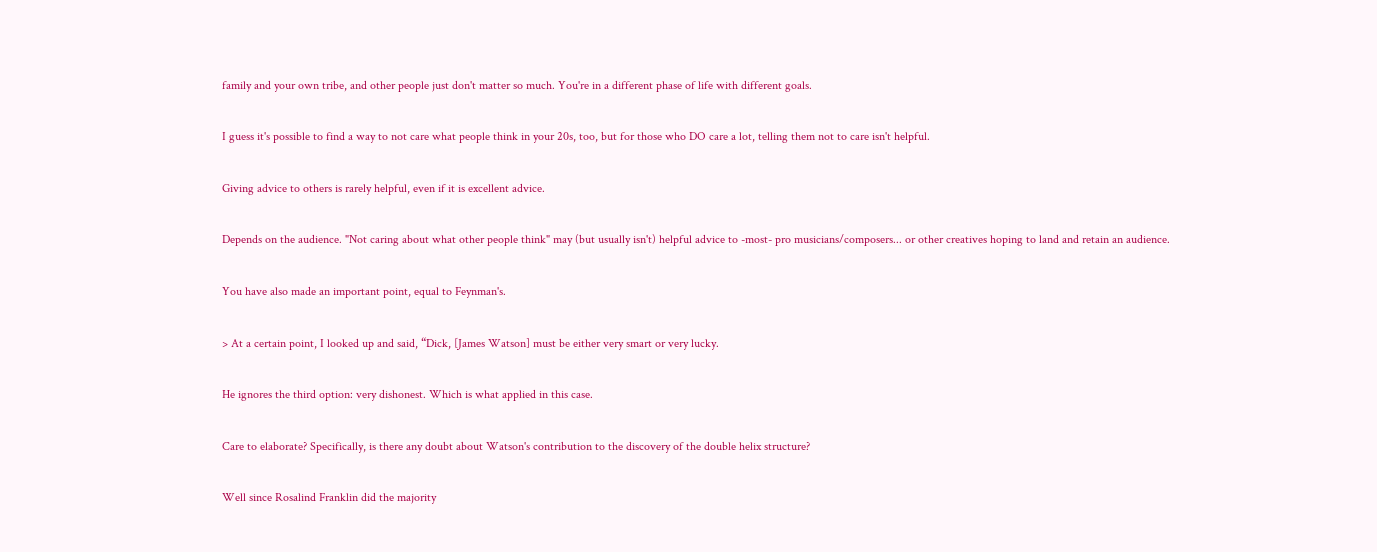family and your own tribe, and other people just don't matter so much. You're in a different phase of life with different goals.

I guess it's possible to find a way to not care what people think in your 20s, too, but for those who DO care a lot, telling them not to care isn't helpful.

Giving advice to others is rarely helpful, even if it is excellent advice.

Depends on the audience. "Not caring about what other people think" may (but usually isn't) helpful advice to -most- pro musicians/composers... or other creatives hoping to land and retain an audience.

You have also made an important point, equal to Feynman's.

> At a certain point, I looked up and said, “Dick, [James Watson] must be either very smart or very lucky.

He ignores the third option: very dishonest. Which is what applied in this case.

Care to elaborate? Specifically, is there any doubt about Watson's contribution to the discovery of the double helix structure?

Well since Rosalind Franklin did the majority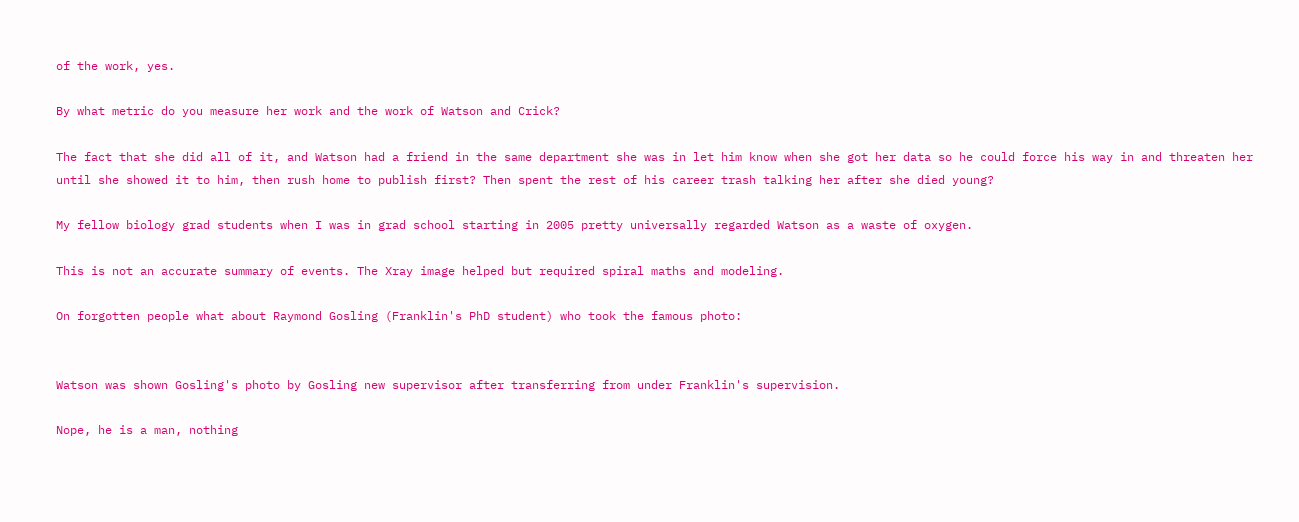of the work, yes.

By what metric do you measure her work and the work of Watson and Crick?

The fact that she did all of it, and Watson had a friend in the same department she was in let him know when she got her data so he could force his way in and threaten her until she showed it to him, then rush home to publish first? Then spent the rest of his career trash talking her after she died young?

My fellow biology grad students when I was in grad school starting in 2005 pretty universally regarded Watson as a waste of oxygen.

This is not an accurate summary of events. The Xray image helped but required spiral maths and modeling.

On forgotten people what about Raymond Gosling (Franklin's PhD student) who took the famous photo:


Watson was shown Gosling's photo by Gosling new supervisor after transferring from under Franklin's supervision.

Nope, he is a man, nothing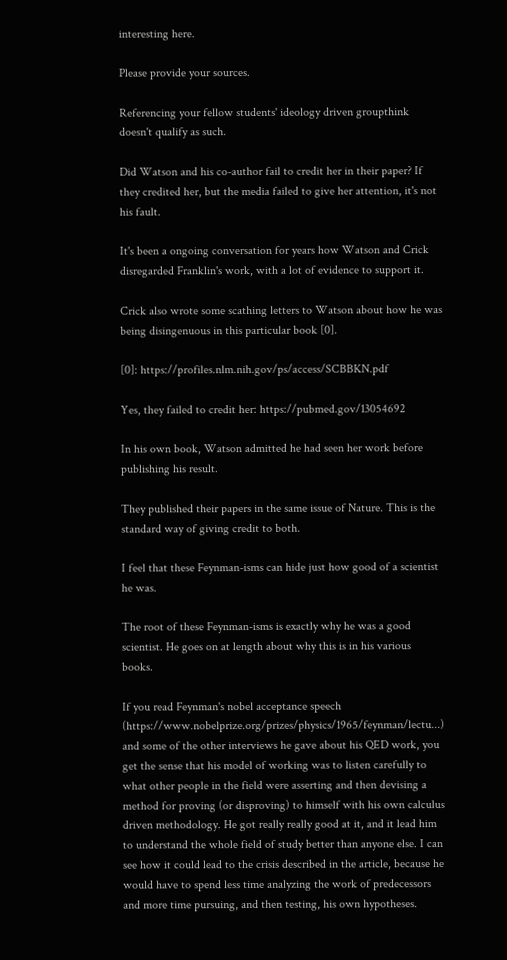interesting here.

Please provide your sources.

Referencing your fellow students' ideology driven groupthink doesn't qualify as such.

Did Watson and his co-author fail to credit her in their paper? If they credited her, but the media failed to give her attention, it's not his fault.

It's been a ongoing conversation for years how Watson and Crick disregarded Franklin's work, with a lot of evidence to support it.

Crick also wrote some scathing letters to Watson about how he was being disingenuous in this particular book [0].

[0]: https://profiles.nlm.nih.gov/ps/access/SCBBKN.pdf

Yes, they failed to credit her: https://pubmed.gov/13054692

In his own book, Watson admitted he had seen her work before publishing his result.

They published their papers in the same issue of Nature. This is the standard way of giving credit to both.

I feel that these Feynman-isms can hide just how good of a scientist he was.

The root of these Feynman-isms is exactly why he was a good scientist. He goes on at length about why this is in his various books.

If you read Feynman's nobel acceptance speech (https://www.nobelprize.org/prizes/physics/1965/feynman/lectu...) and some of the other interviews he gave about his QED work, you get the sense that his model of working was to listen carefully to what other people in the field were asserting and then devising a method for proving (or disproving) to himself with his own calculus driven methodology. He got really really good at it, and it lead him to understand the whole field of study better than anyone else. I can see how it could lead to the crisis described in the article, because he would have to spend less time analyzing the work of predecessors and more time pursuing, and then testing, his own hypotheses.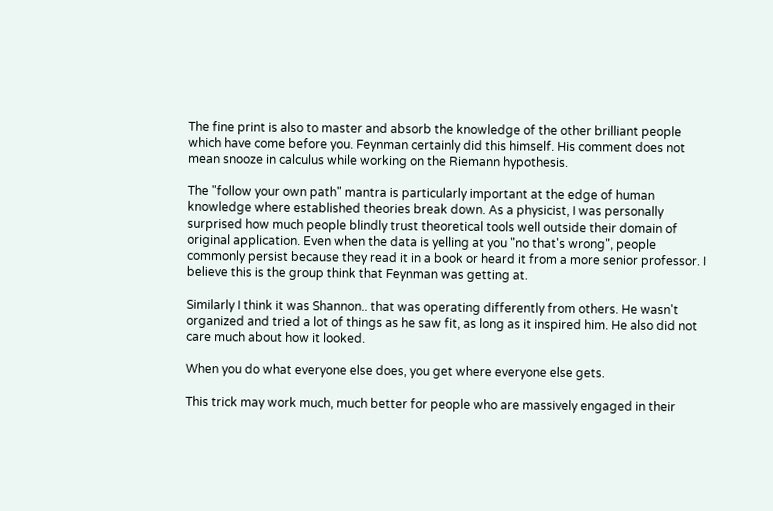The fine print is also to master and absorb the knowledge of the other brilliant people which have come before you. Feynman certainly did this himself. His comment does not mean snooze in calculus while working on the Riemann hypothesis.

The "follow your own path" mantra is particularly important at the edge of human knowledge where established theories break down. As a physicist, I was personally surprised how much people blindly trust theoretical tools well outside their domain of original application. Even when the data is yelling at you "no that's wrong", people commonly persist because they read it in a book or heard it from a more senior professor. I believe this is the group think that Feynman was getting at.

Similarly I think it was Shannon.. that was operating differently from others. He wasn't organized and tried a lot of things as he saw fit, as long as it inspired him. He also did not care much about how it looked.

When you do what everyone else does, you get where everyone else gets.

This trick may work much, much better for people who are massively engaged in their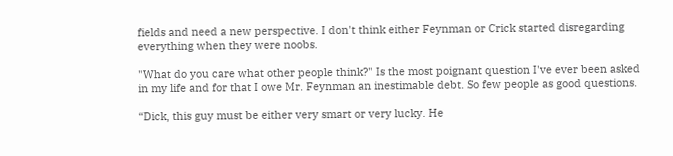fields and need a new perspective. I don't think either Feynman or Crick started disregarding everything when they were noobs.

"What do you care what other people think?" Is the most poignant question I've ever been asked in my life and for that I owe Mr. Feynman an inestimable debt. So few people as good questions.

“Dick, this guy must be either very smart or very lucky. He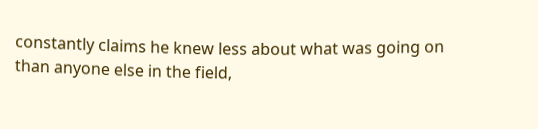constantly claims he knew less about what was going on than anyone else in the field,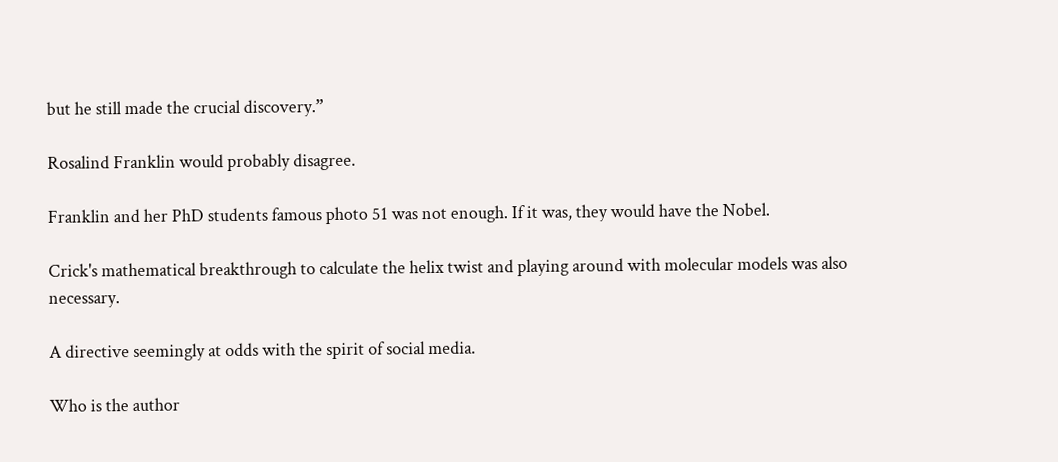but he still made the crucial discovery.”

Rosalind Franklin would probably disagree.

Franklin and her PhD students famous photo 51 was not enough. If it was, they would have the Nobel.

Crick's mathematical breakthrough to calculate the helix twist and playing around with molecular models was also necessary.

A directive seemingly at odds with the spirit of social media.

Who is the author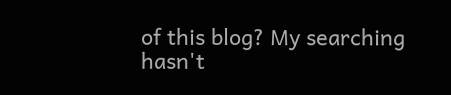of this blog? My searching hasn't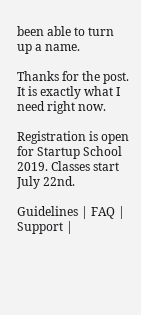been able to turn up a name.

Thanks for the post. It is exactly what I need right now.

Registration is open for Startup School 2019. Classes start July 22nd.

Guidelines | FAQ | Support |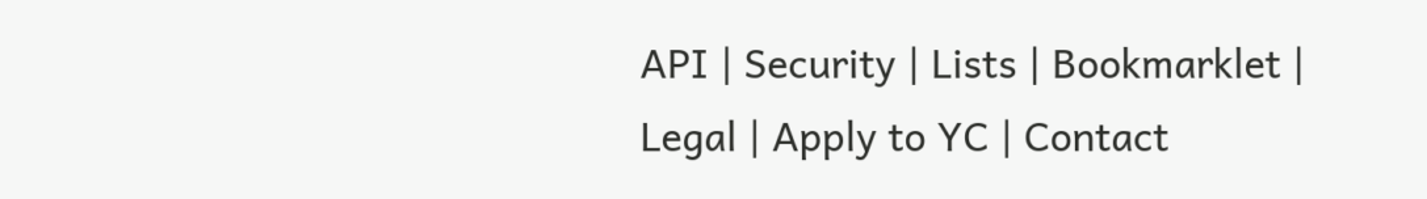API | Security | Lists | Bookmarklet | Legal | Apply to YC | Contact